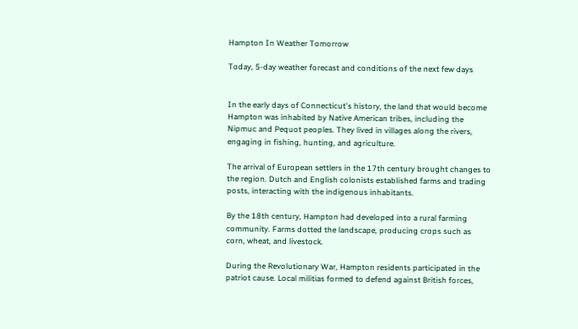Hampton In Weather Tomorrow

Today, 5-day weather forecast and conditions of the next few days


In the early days of Connecticut's history, the land that would become Hampton was inhabited by Native American tribes, including the Nipmuc and Pequot peoples. They lived in villages along the rivers, engaging in fishing, hunting, and agriculture.

The arrival of European settlers in the 17th century brought changes to the region. Dutch and English colonists established farms and trading posts, interacting with the indigenous inhabitants.

By the 18th century, Hampton had developed into a rural farming community. Farms dotted the landscape, producing crops such as corn, wheat, and livestock.

During the Revolutionary War, Hampton residents participated in the patriot cause. Local militias formed to defend against British forces,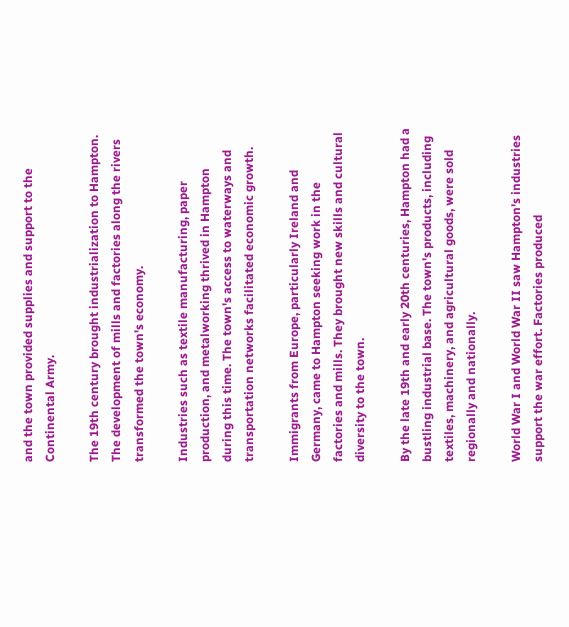and the town provided supplies and support to the Continental Army.

The 19th century brought industrialization to Hampton. The development of mills and factories along the rivers transformed the town's economy.

Industries such as textile manufacturing, paper production, and metalworking thrived in Hampton during this time. The town's access to waterways and transportation networks facilitated economic growth.

Immigrants from Europe, particularly Ireland and Germany, came to Hampton seeking work in the factories and mills. They brought new skills and cultural diversity to the town.

By the late 19th and early 20th centuries, Hampton had a bustling industrial base. The town's products, including textiles, machinery, and agricultural goods, were sold regionally and nationally.

World War I and World War II saw Hampton's industries support the war effort. Factories produced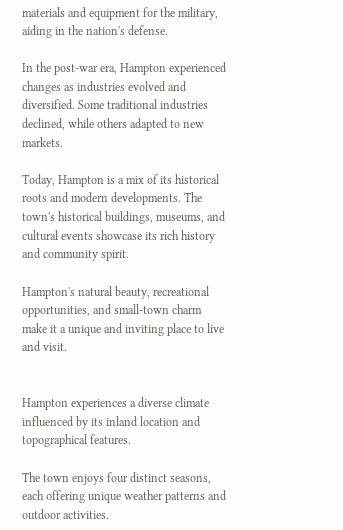materials and equipment for the military, aiding in the nation's defense.

In the post-war era, Hampton experienced changes as industries evolved and diversified. Some traditional industries declined, while others adapted to new markets.

Today, Hampton is a mix of its historical roots and modern developments. The town's historical buildings, museums, and cultural events showcase its rich history and community spirit.

Hampton's natural beauty, recreational opportunities, and small-town charm make it a unique and inviting place to live and visit.


Hampton experiences a diverse climate influenced by its inland location and topographical features.

The town enjoys four distinct seasons, each offering unique weather patterns and outdoor activities.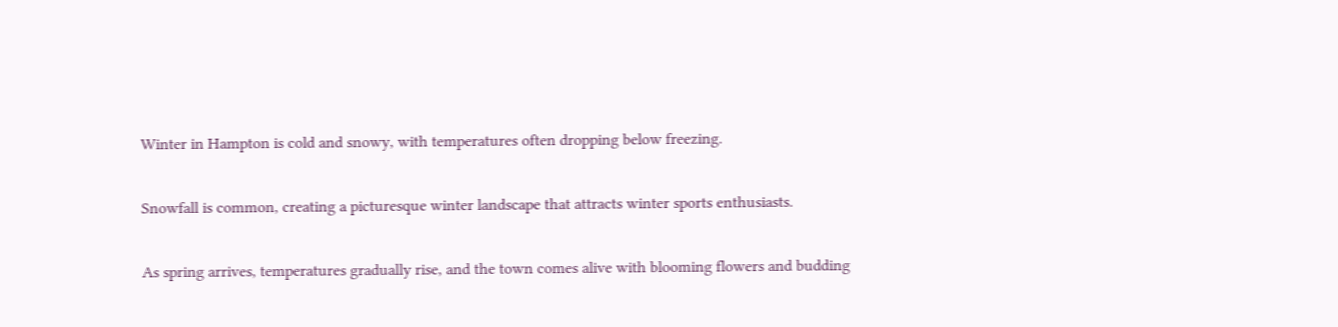Winter in Hampton is cold and snowy, with temperatures often dropping below freezing.

Snowfall is common, creating a picturesque winter landscape that attracts winter sports enthusiasts.

As spring arrives, temperatures gradually rise, and the town comes alive with blooming flowers and budding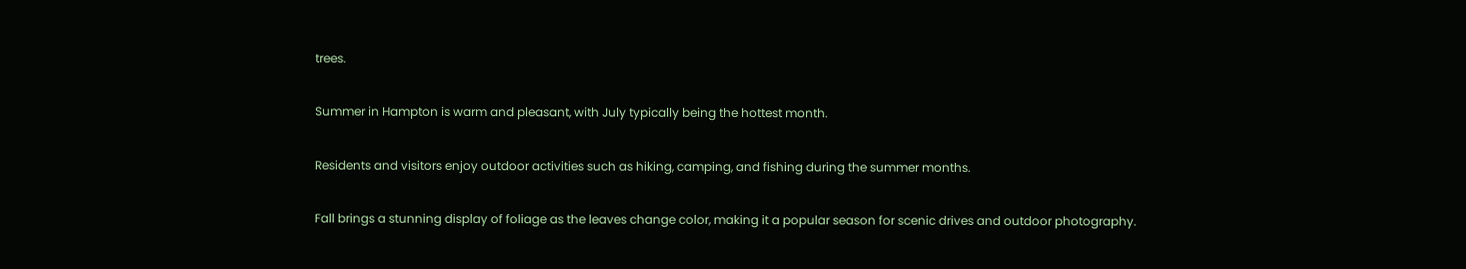trees.

Summer in Hampton is warm and pleasant, with July typically being the hottest month.

Residents and visitors enjoy outdoor activities such as hiking, camping, and fishing during the summer months.

Fall brings a stunning display of foliage as the leaves change color, making it a popular season for scenic drives and outdoor photography.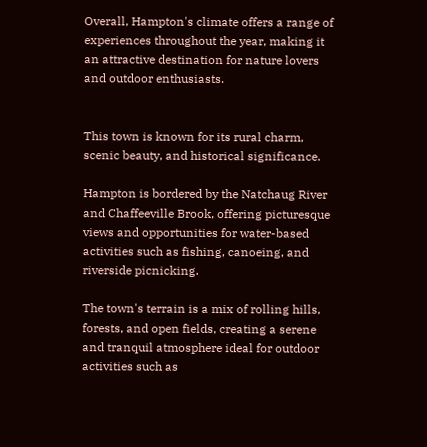Overall, Hampton's climate offers a range of experiences throughout the year, making it an attractive destination for nature lovers and outdoor enthusiasts.


This town is known for its rural charm, scenic beauty, and historical significance.

Hampton is bordered by the Natchaug River and Chaffeeville Brook, offering picturesque views and opportunities for water-based activities such as fishing, canoeing, and riverside picnicking.

The town's terrain is a mix of rolling hills, forests, and open fields, creating a serene and tranquil atmosphere ideal for outdoor activities such as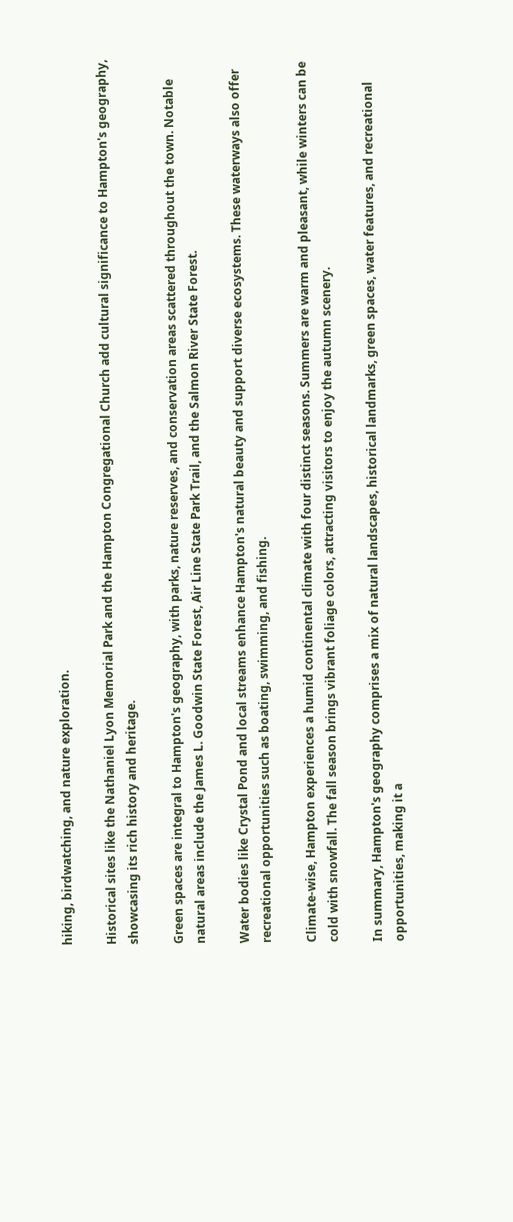hiking, birdwatching, and nature exploration.

Historical sites like the Nathaniel Lyon Memorial Park and the Hampton Congregational Church add cultural significance to Hampton's geography, showcasing its rich history and heritage.

Green spaces are integral to Hampton's geography, with parks, nature reserves, and conservation areas scattered throughout the town. Notable natural areas include the James L. Goodwin State Forest, Air Line State Park Trail, and the Salmon River State Forest.

Water bodies like Crystal Pond and local streams enhance Hampton's natural beauty and support diverse ecosystems. These waterways also offer recreational opportunities such as boating, swimming, and fishing.

Climate-wise, Hampton experiences a humid continental climate with four distinct seasons. Summers are warm and pleasant, while winters can be cold with snowfall. The fall season brings vibrant foliage colors, attracting visitors to enjoy the autumn scenery.

In summary, Hampton's geography comprises a mix of natural landscapes, historical landmarks, green spaces, water features, and recreational opportunities, making it a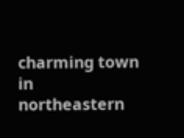charming town in northeastern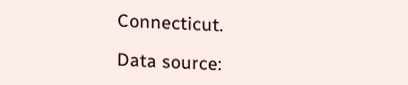Connecticut.

Data source: